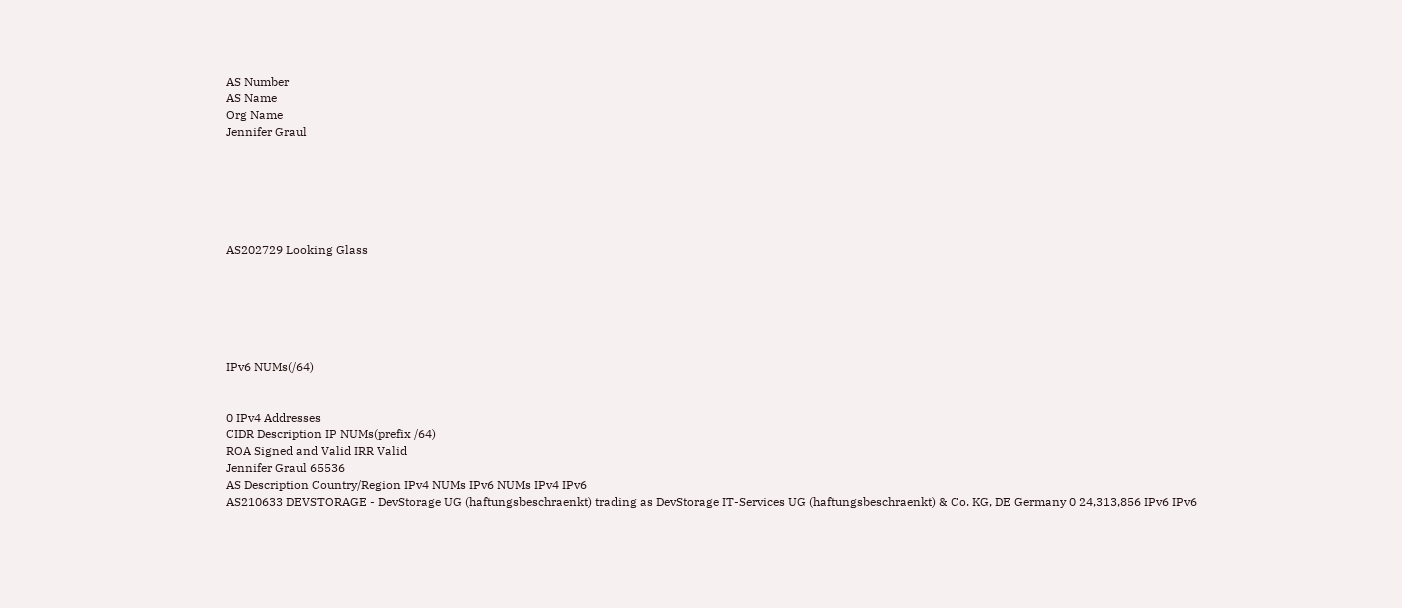AS Number
AS Name
Org Name
Jennifer Graul






AS202729 Looking Glass






IPv6 NUMs(/64)


0 IPv4 Addresses
CIDR Description IP NUMs(prefix /64)
ROA Signed and Valid IRR Valid
Jennifer Graul 65536
AS Description Country/Region IPv4 NUMs IPv6 NUMs IPv4 IPv6
AS210633 DEVSTORAGE - DevStorage UG (haftungsbeschraenkt) trading as DevStorage IT-Services UG (haftungsbeschraenkt) & Co. KG, DE Germany 0 24,313,856 IPv6 IPv6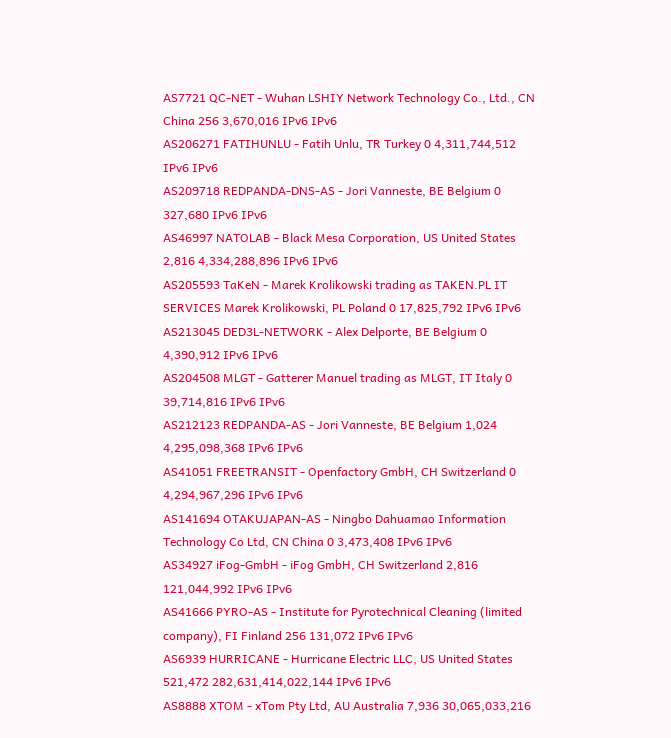AS7721 QC-NET - Wuhan LSHIY Network Technology Co., Ltd., CN China 256 3,670,016 IPv6 IPv6
AS206271 FATIHUNLU - Fatih Unlu, TR Turkey 0 4,311,744,512 IPv6 IPv6
AS209718 REDPANDA-DNS-AS - Jori Vanneste, BE Belgium 0 327,680 IPv6 IPv6
AS46997 NATOLAB - Black Mesa Corporation, US United States 2,816 4,334,288,896 IPv6 IPv6
AS205593 TaKeN - Marek Krolikowski trading as TAKEN.PL IT SERVICES Marek Krolikowski, PL Poland 0 17,825,792 IPv6 IPv6
AS213045 DED3L-NETWORK - Alex Delporte, BE Belgium 0 4,390,912 IPv6 IPv6
AS204508 MLGT - Gatterer Manuel trading as MLGT, IT Italy 0 39,714,816 IPv6 IPv6
AS212123 REDPANDA-AS - Jori Vanneste, BE Belgium 1,024 4,295,098,368 IPv6 IPv6
AS41051 FREETRANSIT - Openfactory GmbH, CH Switzerland 0 4,294,967,296 IPv6 IPv6
AS141694 OTAKUJAPAN-AS - Ningbo Dahuamao Information Technology Co Ltd, CN China 0 3,473,408 IPv6 IPv6
AS34927 iFog-GmbH - iFog GmbH, CH Switzerland 2,816 121,044,992 IPv6 IPv6
AS41666 PYRO-AS - Institute for Pyrotechnical Cleaning (limited company), FI Finland 256 131,072 IPv6 IPv6
AS6939 HURRICANE - Hurricane Electric LLC, US United States 521,472 282,631,414,022,144 IPv6 IPv6
AS8888 XTOM - xTom Pty Ltd, AU Australia 7,936 30,065,033,216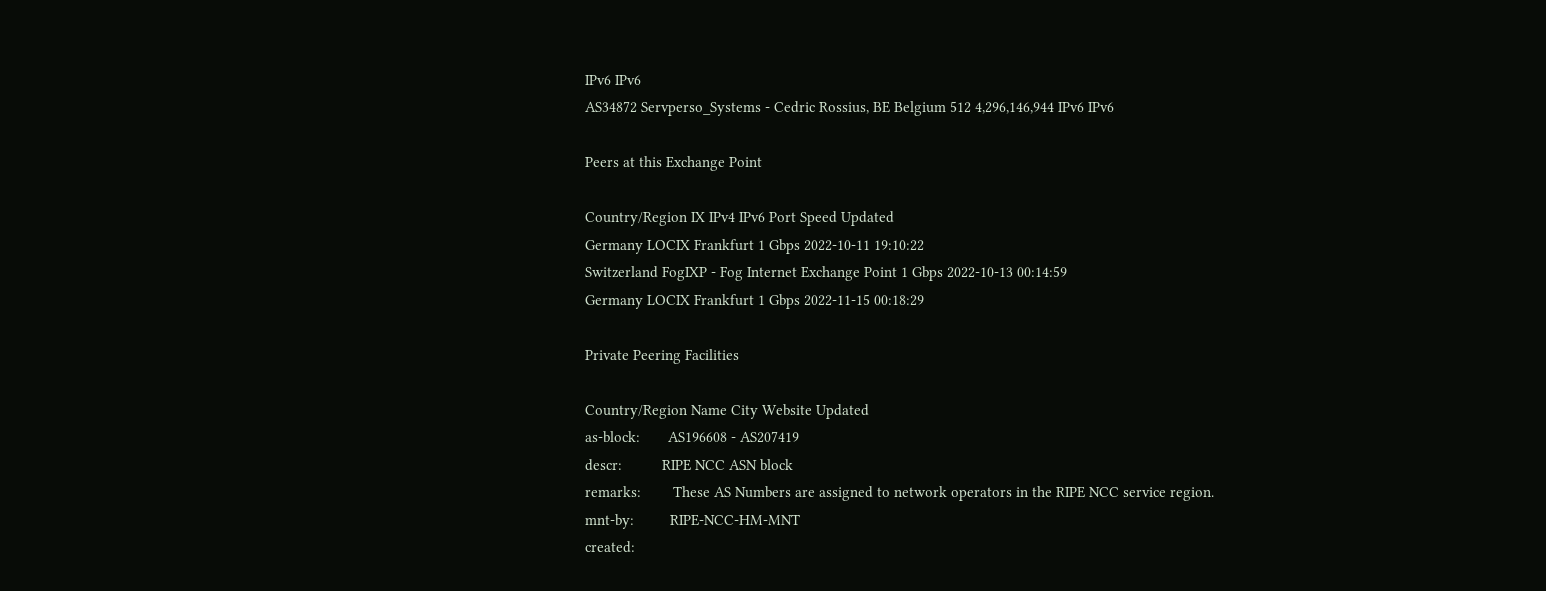IPv6 IPv6
AS34872 Servperso_Systems - Cedric Rossius, BE Belgium 512 4,296,146,944 IPv6 IPv6

Peers at this Exchange Point

Country/Region IX IPv4 IPv6 Port Speed Updated
Germany LOCIX Frankfurt 1 Gbps 2022-10-11 19:10:22
Switzerland FogIXP - Fog Internet Exchange Point 1 Gbps 2022-10-13 00:14:59
Germany LOCIX Frankfurt 1 Gbps 2022-11-15 00:18:29

Private Peering Facilities

Country/Region Name City Website Updated
as-block:       AS196608 - AS207419
descr:          RIPE NCC ASN block
remarks:        These AS Numbers are assigned to network operators in the RIPE NCC service region.
mnt-by:         RIPE-NCC-HM-MNT
created: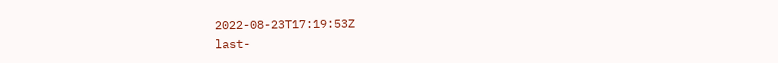2022-08-23T17:19:53Z
last-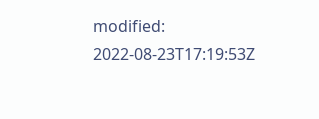modified:  2022-08-23T17:19:53Z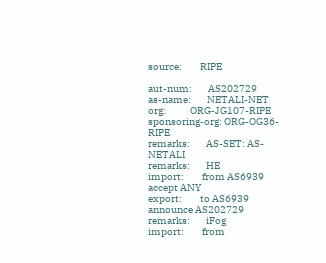source:         RIPE

aut-num:        AS202729
as-name:        NETALI-NET
org:            ORG-JG107-RIPE
sponsoring-org: ORG-OG36-RIPE
remarks:        AS-SET: AS-NETALI
remarks:        HE
import:         from AS6939 accept ANY
export:         to AS6939 announce AS202729
remarks:        iFog
import:         from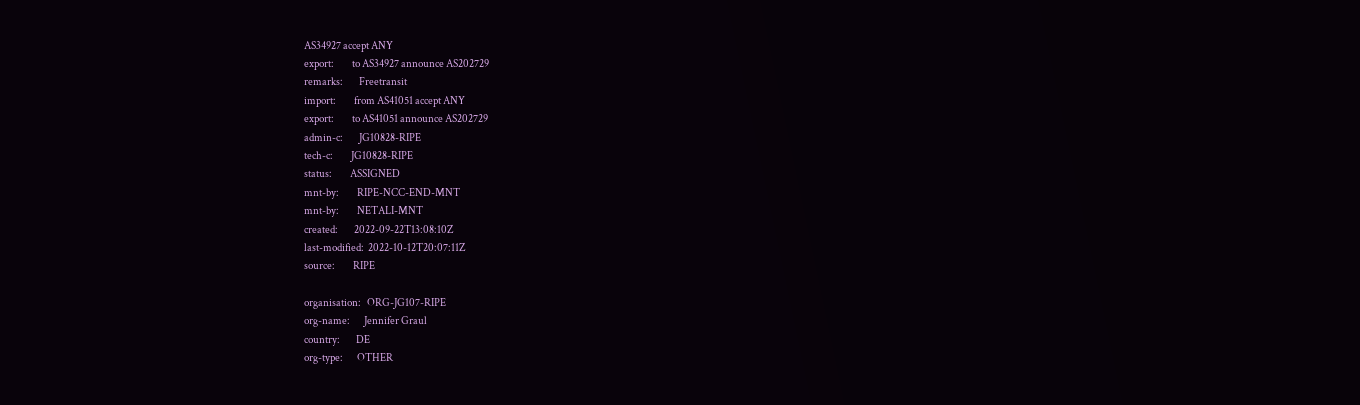AS34927 accept ANY
export:         to AS34927 announce AS202729
remarks:        Freetransit
import:         from AS41051 accept ANY
export:         to AS41051 announce AS202729
admin-c:        JG10828-RIPE
tech-c:         JG10828-RIPE
status:         ASSIGNED
mnt-by:         RIPE-NCC-END-MNT
mnt-by:         NETALI-MNT
created:        2022-09-22T13:08:10Z
last-modified:  2022-10-12T20:07:11Z
source:         RIPE

organisation:   ORG-JG107-RIPE
org-name:       Jennifer Graul
country:        DE
org-type:       OTHER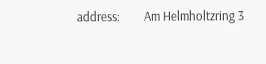address:        Am Helmholtzring 3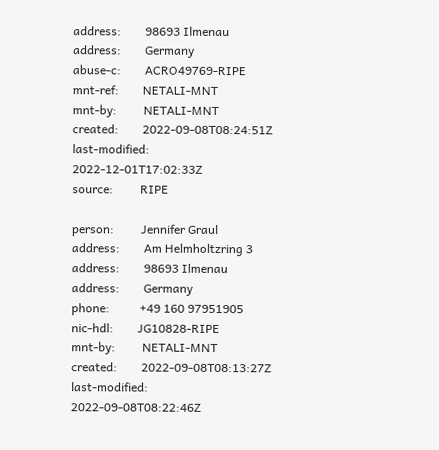address:        98693 Ilmenau
address:        Germany
abuse-c:        ACRO49769-RIPE
mnt-ref:        NETALI-MNT
mnt-by:         NETALI-MNT
created:        2022-09-08T08:24:51Z
last-modified:  2022-12-01T17:02:33Z
source:         RIPE

person:         Jennifer Graul
address:        Am Helmholtzring 3
address:        98693 Ilmenau
address:        Germany
phone:          +49 160 97951905
nic-hdl:        JG10828-RIPE
mnt-by:         NETALI-MNT
created:        2022-09-08T08:13:27Z
last-modified:  2022-09-08T08:22:46Z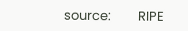source:         RIPE